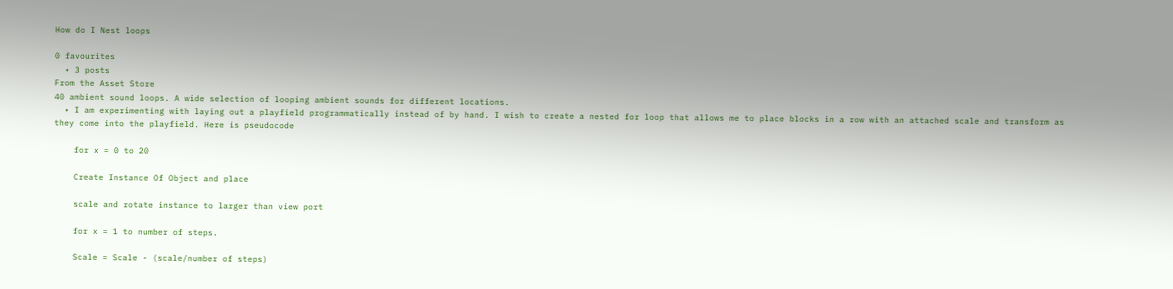How do I Nest loops

0 favourites
  • 3 posts
From the Asset Store
40 ambient sound loops. A wide selection of looping ambient sounds for different locations.
  • I am experimenting with laying out a playfield programmatically instead of by hand. I wish to create a nested for loop that allows me to place blocks in a row with an attached scale and transform as they come into the playfield. Here is pseudocode

    for x = 0 to 20

    Create Instance Of Object and place

    scale and rotate instance to larger than view port

    for x = 1 to number of steps.

    Scale = Scale - (scale/number of steps)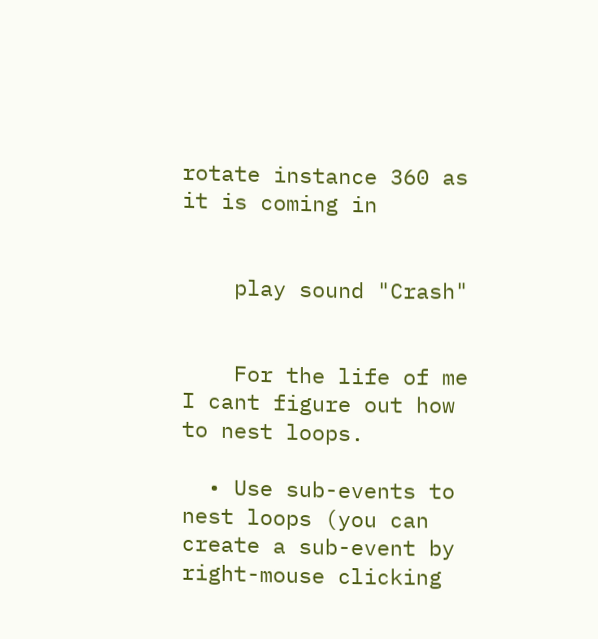rotate instance 360 as it is coming in


    play sound "Crash"


    For the life of me I cant figure out how to nest loops.

  • Use sub-events to nest loops (you can create a sub-event by right-mouse clicking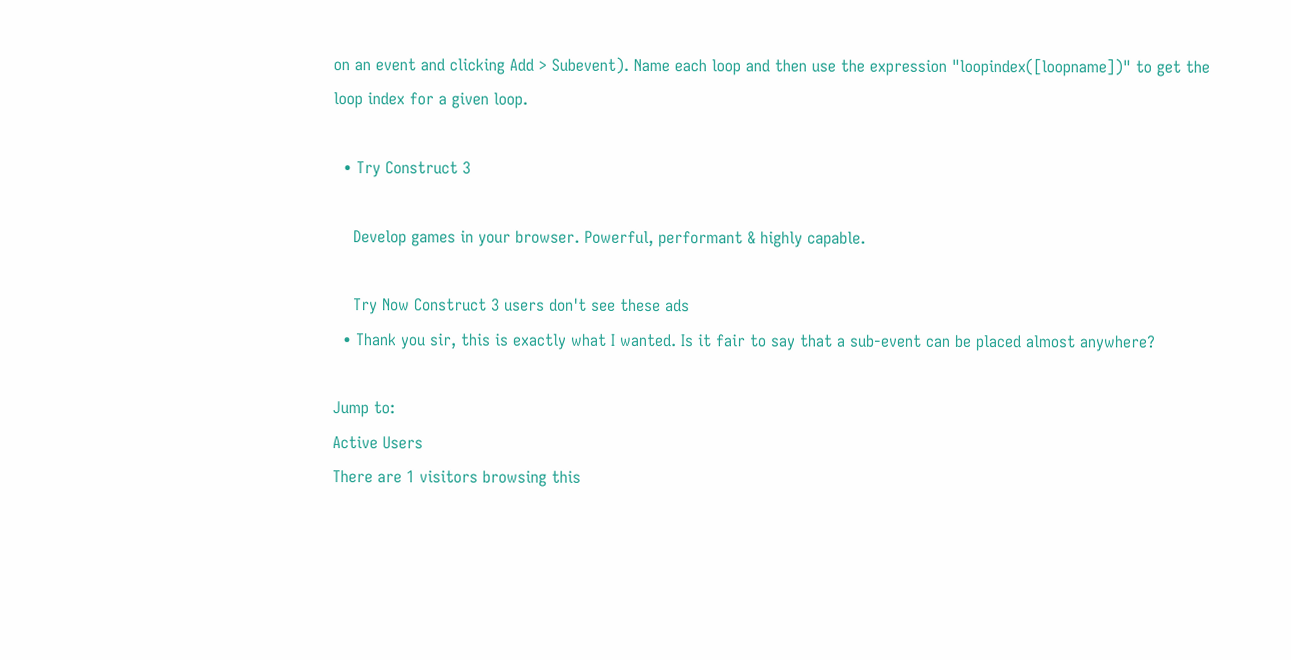on an event and clicking Add > Subevent). Name each loop and then use the expression "loopindex([loopname])" to get the loop index for a given loop.

  • Try Construct 3

    Develop games in your browser. Powerful, performant & highly capable.

    Try Now Construct 3 users don't see these ads
  • Thank you sir, this is exactly what I wanted. Is it fair to say that a sub-event can be placed almost anywhere?

Jump to:
Active Users
There are 1 visitors browsing this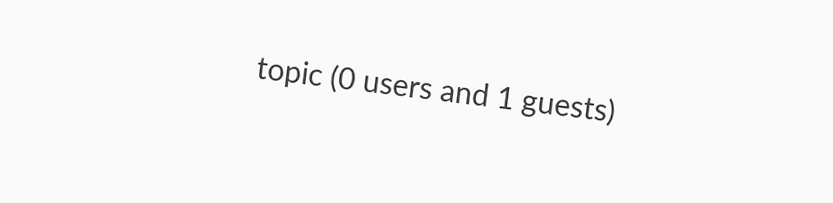topic (0 users and 1 guests)